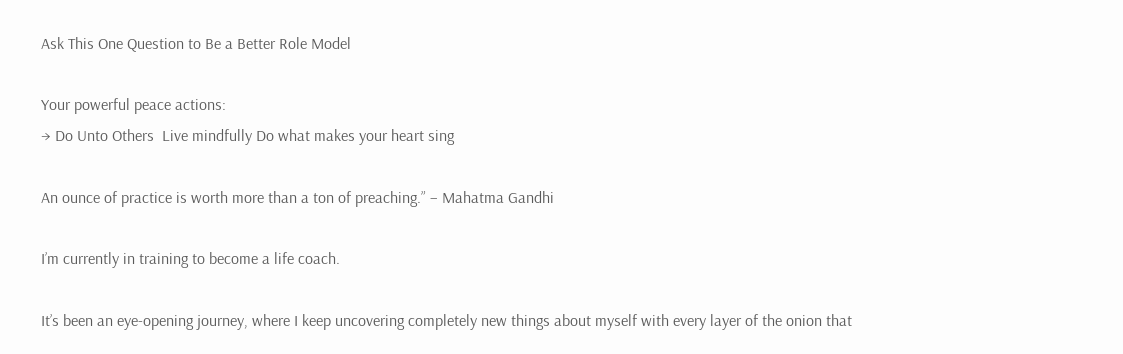Ask This One Question to Be a Better Role Model

Your powerful peace actions:
→ Do Unto Others  Live mindfully Do what makes your heart sing

An ounce of practice is worth more than a ton of preaching.” – Mahatma Gandhi

I’m currently in training to become a life coach.

It’s been an eye-opening journey, where I keep uncovering completely new things about myself with every layer of the onion that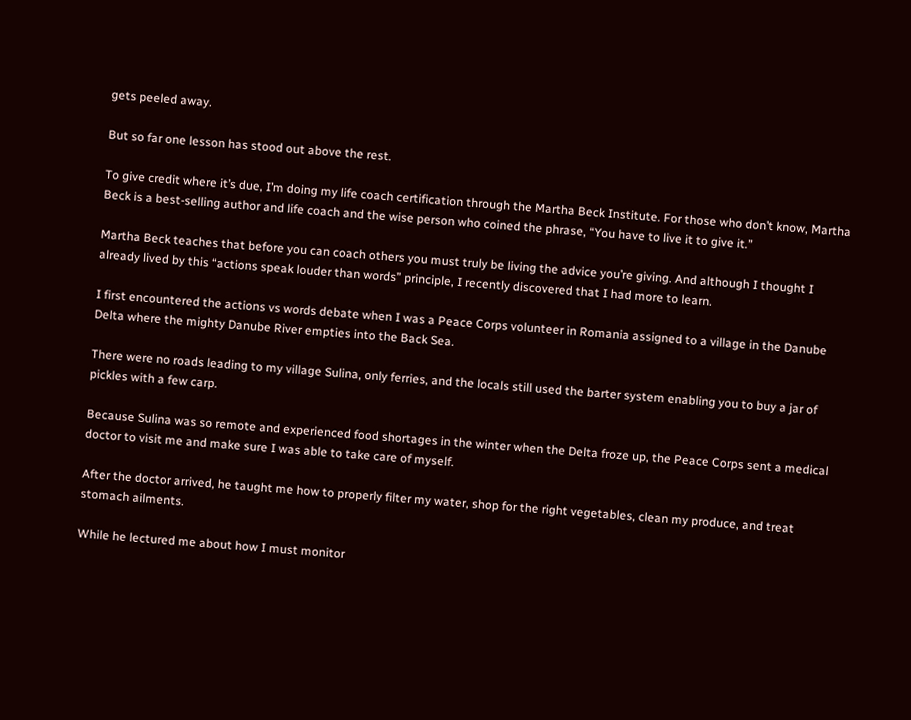gets peeled away.

But so far one lesson has stood out above the rest.

To give credit where it’s due, I’m doing my life coach certification through the Martha Beck Institute. For those who don’t know, Martha Beck is a best-selling author and life coach and the wise person who coined the phrase, “You have to live it to give it.”

Martha Beck teaches that before you can coach others you must truly be living the advice you’re giving. And although I thought I already lived by this “actions speak louder than words” principle, I recently discovered that I had more to learn.

I first encountered the actions vs words debate when I was a Peace Corps volunteer in Romania assigned to a village in the Danube Delta where the mighty Danube River empties into the Back Sea.

There were no roads leading to my village Sulina, only ferries, and the locals still used the barter system enabling you to buy a jar of pickles with a few carp.

Because Sulina was so remote and experienced food shortages in the winter when the Delta froze up, the Peace Corps sent a medical doctor to visit me and make sure I was able to take care of myself.

After the doctor arrived, he taught me how to properly filter my water, shop for the right vegetables, clean my produce, and treat stomach ailments.

While he lectured me about how I must monitor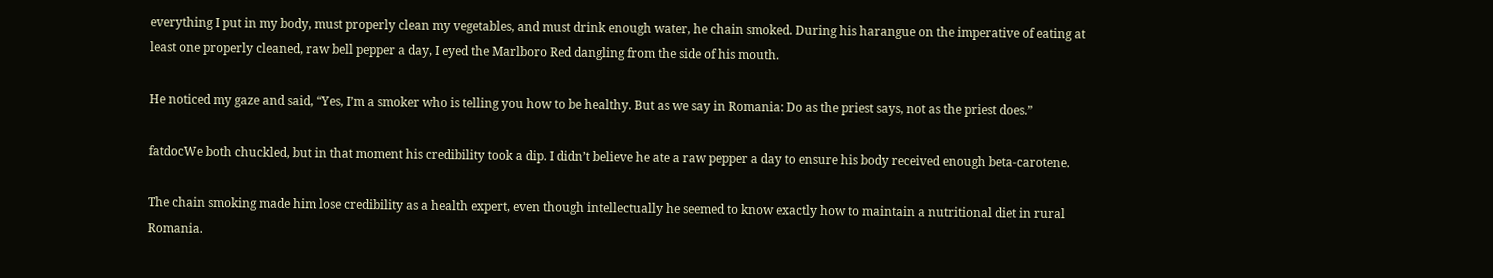everything I put in my body, must properly clean my vegetables, and must drink enough water, he chain smoked. During his harangue on the imperative of eating at least one properly cleaned, raw bell pepper a day, I eyed the Marlboro Red dangling from the side of his mouth.

He noticed my gaze and said, “Yes, I’m a smoker who is telling you how to be healthy. But as we say in Romania: Do as the priest says, not as the priest does.”

fatdocWe both chuckled, but in that moment his credibility took a dip. I didn’t believe he ate a raw pepper a day to ensure his body received enough beta-carotene.

The chain smoking made him lose credibility as a health expert, even though intellectually he seemed to know exactly how to maintain a nutritional diet in rural Romania.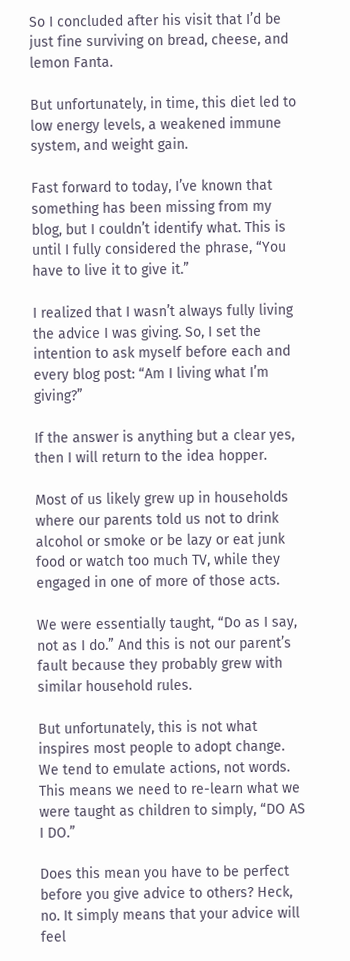So I concluded after his visit that I’d be just fine surviving on bread, cheese, and lemon Fanta.

But unfortunately, in time, this diet led to low energy levels, a weakened immune system, and weight gain.

Fast forward to today, I’ve known that something has been missing from my blog, but I couldn’t identify what. This is until I fully considered the phrase, “You have to live it to give it.”

I realized that I wasn’t always fully living the advice I was giving. So, I set the intention to ask myself before each and every blog post: “Am I living what I’m giving?”

If the answer is anything but a clear yes, then I will return to the idea hopper.

Most of us likely grew up in households where our parents told us not to drink alcohol or smoke or be lazy or eat junk food or watch too much TV, while they engaged in one of more of those acts.

We were essentially taught, “Do as I say, not as I do.” And this is not our parent’s fault because they probably grew with similar household rules.

But unfortunately, this is not what inspires most people to adopt change. We tend to emulate actions, not words. This means we need to re-learn what we were taught as children to simply, “DO AS I DO.”

Does this mean you have to be perfect before you give advice to others? Heck, no. It simply means that your advice will feel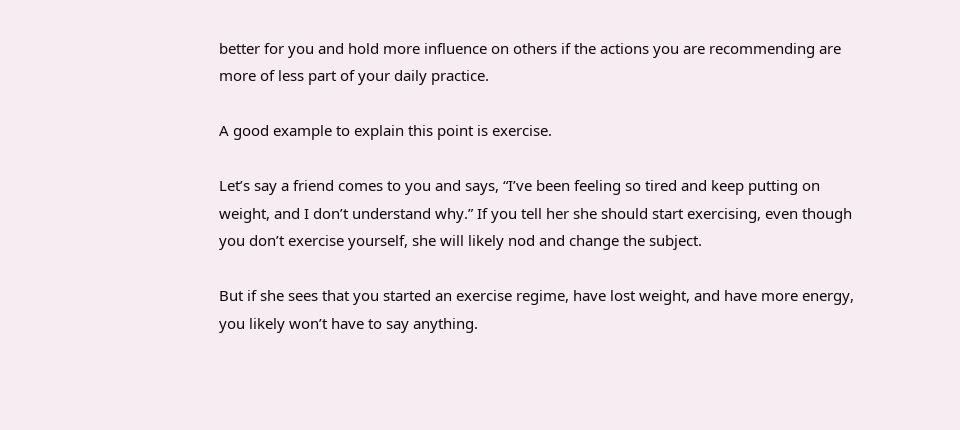better for you and hold more influence on others if the actions you are recommending are more of less part of your daily practice.

A good example to explain this point is exercise.

Let’s say a friend comes to you and says, “I’ve been feeling so tired and keep putting on weight, and I don’t understand why.” If you tell her she should start exercising, even though you don’t exercise yourself, she will likely nod and change the subject.

But if she sees that you started an exercise regime, have lost weight, and have more energy, you likely won’t have to say anything.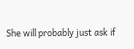She will probably just ask if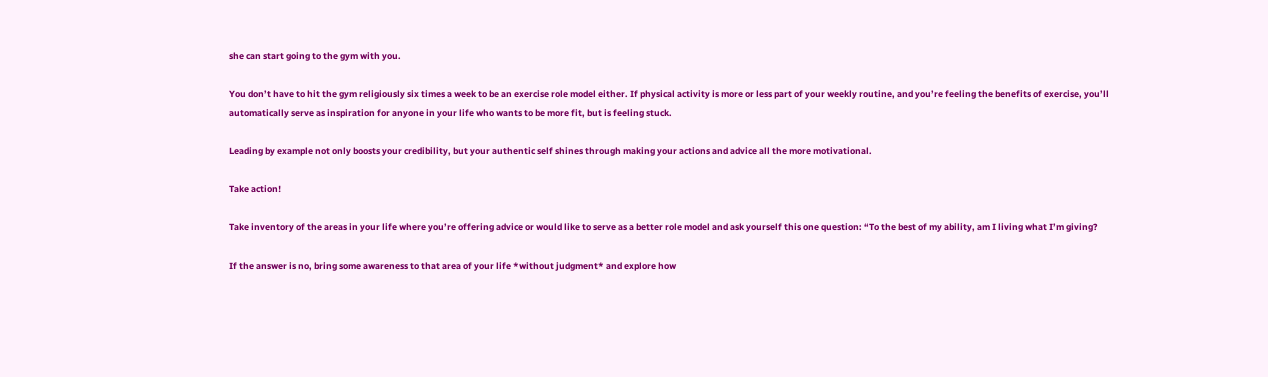she can start going to the gym with you.

You don’t have to hit the gym religiously six times a week to be an exercise role model either. If physical activity is more or less part of your weekly routine, and you’re feeling the benefits of exercise, you’ll automatically serve as inspiration for anyone in your life who wants to be more fit, but is feeling stuck.

Leading by example not only boosts your credibility, but your authentic self shines through making your actions and advice all the more motivational.

Take action!

Take inventory of the areas in your life where you’re offering advice or would like to serve as a better role model and ask yourself this one question: “To the best of my ability, am I living what I’m giving?

If the answer is no, bring some awareness to that area of your life *without judgment* and explore how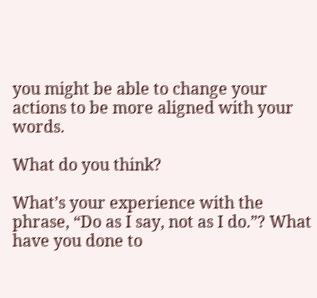you might be able to change your actions to be more aligned with your words.

What do you think?

What’s your experience with the phrase, “Do as I say, not as I do.”? What have you done to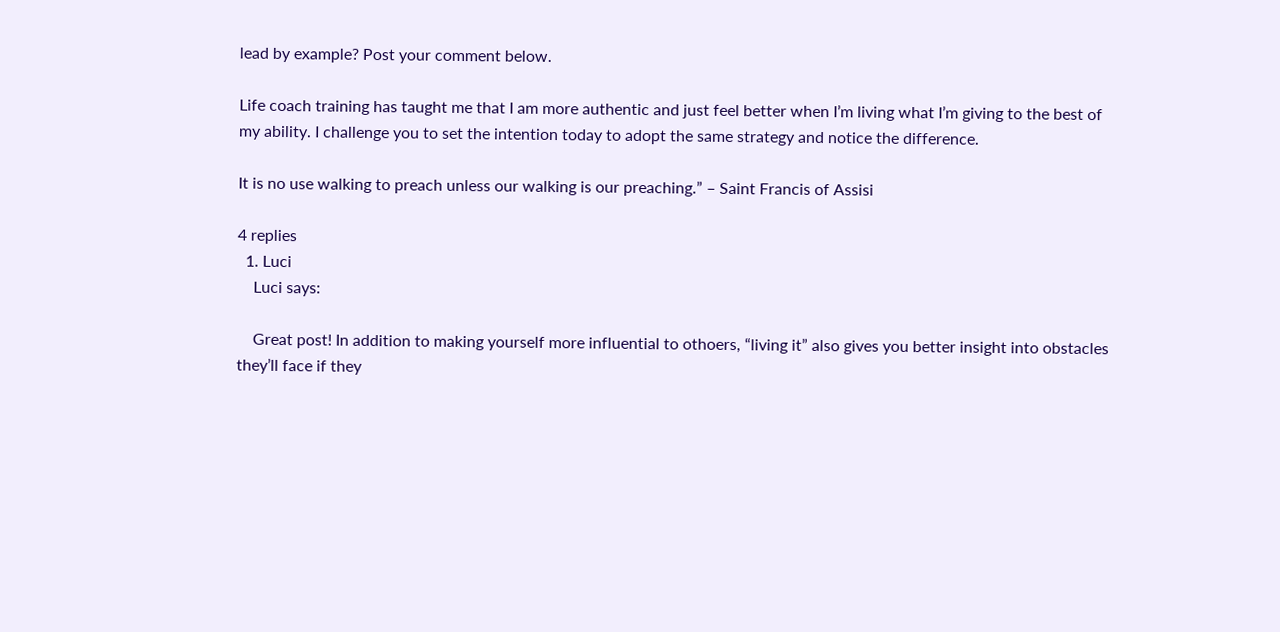lead by example? Post your comment below.

Life coach training has taught me that I am more authentic and just feel better when I’m living what I’m giving to the best of my ability. I challenge you to set the intention today to adopt the same strategy and notice the difference.

It is no use walking to preach unless our walking is our preaching.” – Saint Francis of Assisi

4 replies
  1. Luci
    Luci says:

    Great post! In addition to making yourself more influential to othoers, “living it” also gives you better insight into obstacles they’ll face if they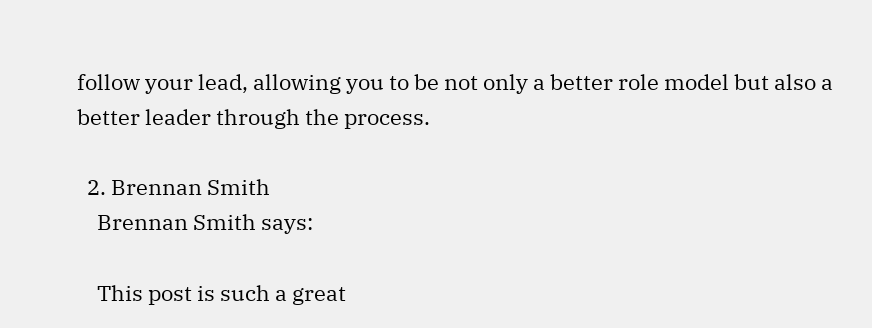follow your lead, allowing you to be not only a better role model but also a better leader through the process.

  2. Brennan Smith
    Brennan Smith says:

    This post is such a great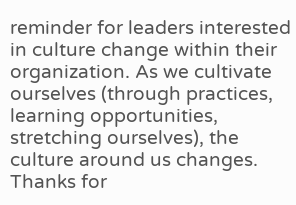reminder for leaders interested in culture change within their organization. As we cultivate ourselves (through practices, learning opportunities, stretching ourselves), the culture around us changes. Thanks for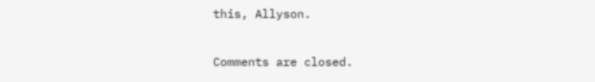this, Allyson.

Comments are closed.